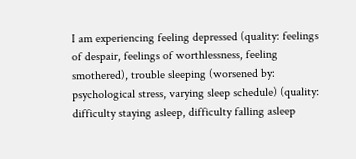I am experiencing feeling depressed (quality: feelings of despair, feelings of worthlessness, feeling smothered), trouble sleeping (worsened by: psychological stress, varying sleep schedule) (quality: difficulty staying asleep, difficulty falling asleep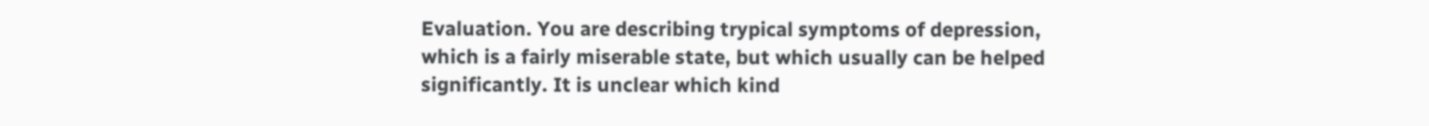Evaluation. You are describing trypical symptoms of depression, which is a fairly miserable state, but which usually can be helped significantly. It is unclear which kind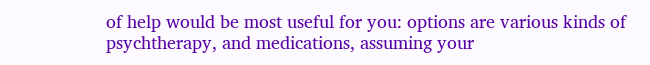of help would be most useful for you: options are various kinds of psychtherapy, and medications, assuming your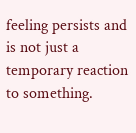feeling persists and is not just a temporary reaction to something.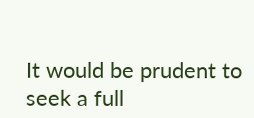It would be prudent to seek a full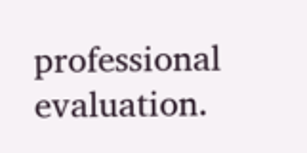professional evaluation.